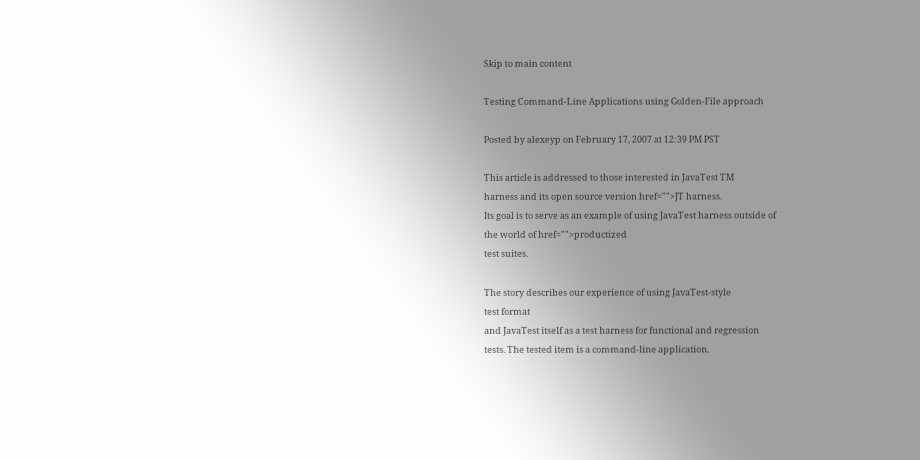Skip to main content

Testing Command-Line Applications using Golden-File approach

Posted by alexeyp on February 17, 2007 at 12:39 PM PST

This article is addressed to those interested in JavaTest TM
harness and its open source version href="">JT harness.
Its goal is to serve as an example of using JavaTest harness outside of
the world of href="">productized
test suites.

The story describes our experience of using JavaTest-style
test format
and JavaTest itself as a test harness for functional and regression
tests. The tested item is a command-line application.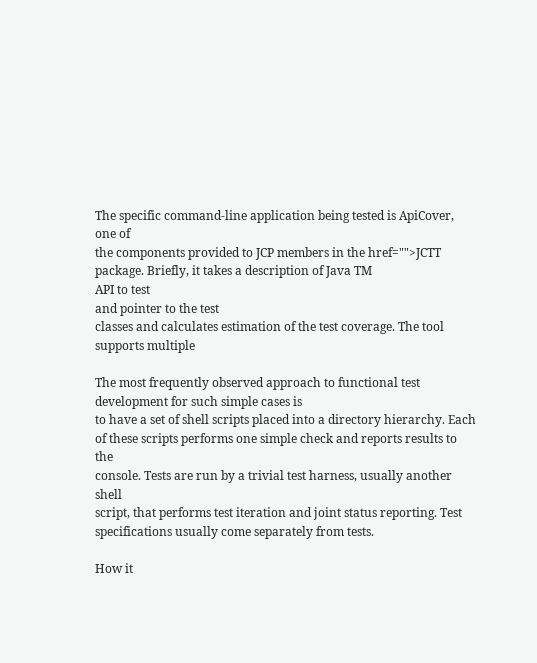The specific command-line application being tested is ApiCover, one of
the components provided to JCP members in the href="">JCTT
package. Briefly, it takes a description of Java TM
API to test
and pointer to the test
classes and calculates estimation of the test coverage. The tool
supports multiple

The most frequently observed approach to functional test
development for such simple cases is
to have a set of shell scripts placed into a directory hierarchy. Each
of these scripts performs one simple check and reports results to the
console. Tests are run by a trivial test harness, usually another shell
script, that performs test iteration and joint status reporting. Test
specifications usually come separately from tests.

How it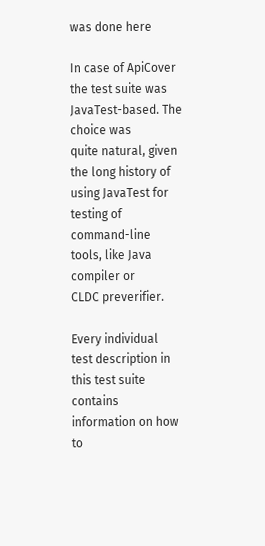was done here

In case of ApiCover the test suite was JavaTest-based. The choice was
quite natural, given the long history of using JavaTest for testing of
command-line tools, like Java compiler or
CLDC preverifier.

Every individual
test description in this test suite contains information on how to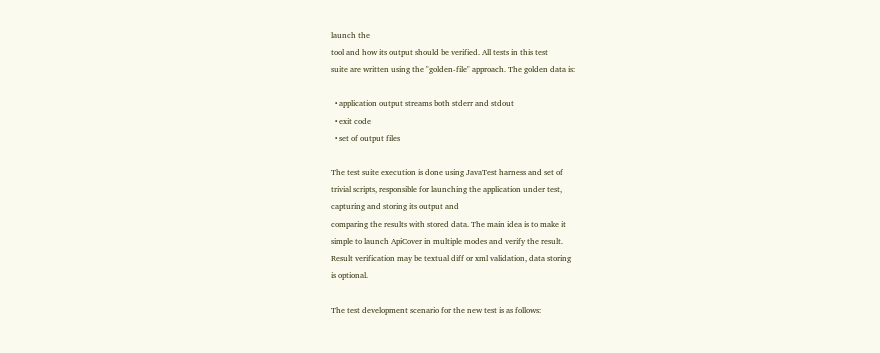launch the
tool and how its output should be verified. All tests in this test
suite are written using the "golden-file" approach. The golden data is:

  • application output streams both stderr and stdout
  • exit code
  • set of output files

The test suite execution is done using JavaTest harness and set of
trivial scripts, responsible for launching the application under test,
capturing and storing its output and
comparing the results with stored data. The main idea is to make it
simple to launch ApiCover in multiple modes and verify the result.
Result verification may be textual diff or xml validation, data storing
is optional.

The test development scenario for the new test is as follows: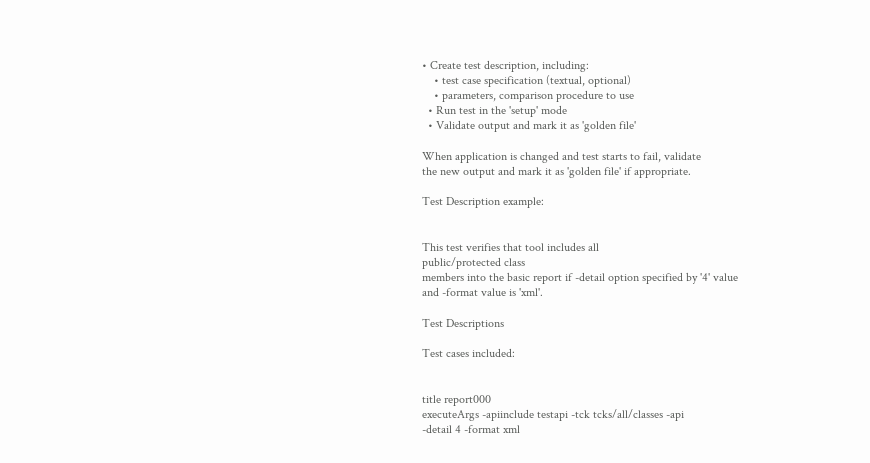• Create test description, including:
    • test case specification (textual, optional)
    • parameters, comparison procedure to use
  • Run test in the 'setup' mode
  • Validate output and mark it as 'golden file'

When application is changed and test starts to fail, validate
the new output and mark it as 'golden file' if appropriate.

Test Description example:


This test verifies that tool includes all
public/protected class
members into the basic report if -detail option specified by '4' value
and -format value is 'xml'.

Test Descriptions

Test cases included:


title report000
executeArgs -apiinclude testapi -tck tcks/all/classes -api
-detail 4 -format xml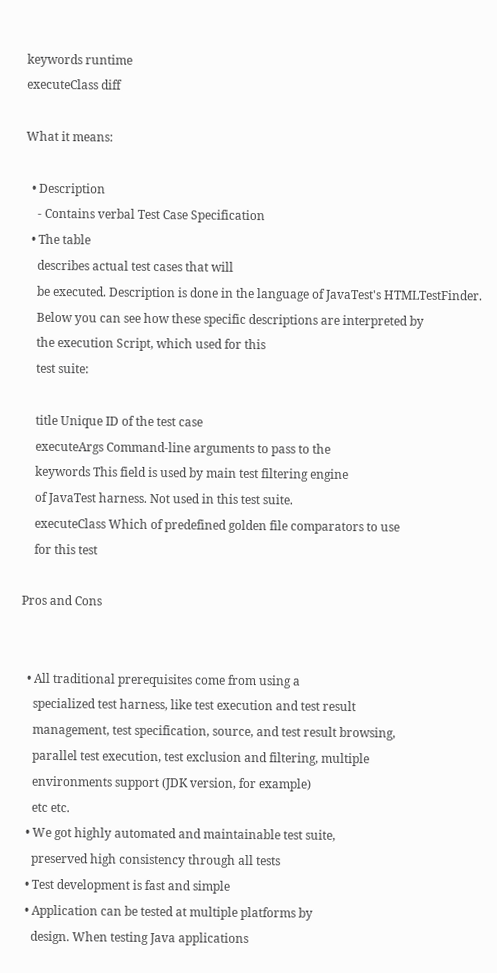keywords runtime
executeClass diff

What it means:

  • Description
    - Contains verbal Test Case Specification
  • The table
    describes actual test cases that will
    be executed. Description is done in the language of JavaTest's HTMLTestFinder.
    Below you can see how these specific descriptions are interpreted by
    the execution Script, which used for this
    test suite:

    title Unique ID of the test case
    executeArgs Command-line arguments to pass to the
    keywords This field is used by main test filtering engine
    of JavaTest harness. Not used in this test suite.
    executeClass Which of predefined golden file comparators to use
    for this test

Pros and Cons


  • All traditional prerequisites come from using a
    specialized test harness, like test execution and test result
    management, test specification, source, and test result browsing,
    parallel test execution, test exclusion and filtering, multiple
    environments support (JDK version, for example)
    etc etc.
  • We got highly automated and maintainable test suite,
    preserved high consistency through all tests
  • Test development is fast and simple
  • Application can be tested at multiple platforms by
    design. When testing Java applications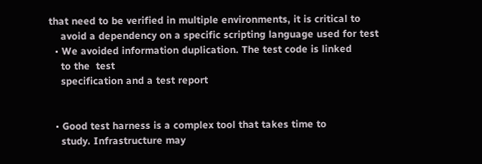that need to be verified in multiple environments, it is critical to
    avoid a dependency on a specific scripting language used for test
  • We avoided information duplication. The test code is linked
    to the  test
    specification and a test report


  • Good test harness is a complex tool that takes time to
    study. Infrastructure may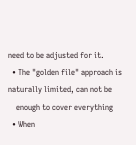need to be adjusted for it.
  • The "golden file" approach is naturally limited, can not be
    enough to cover everything
  • When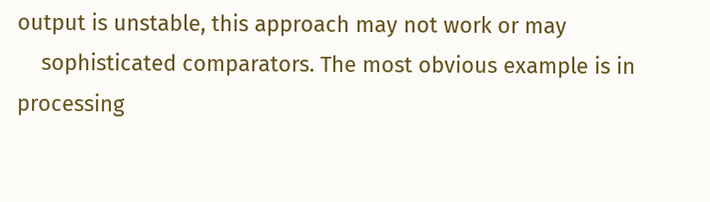output is unstable, this approach may not work or may
    sophisticated comparators. The most obvious example is in processing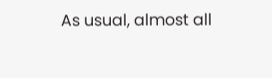As usual, almost all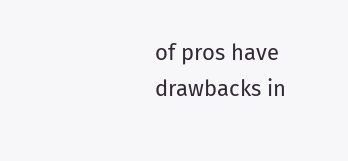of pros have drawbacks in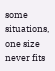some situations,
one size
never fits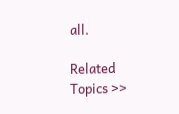all.

Related Topics >>